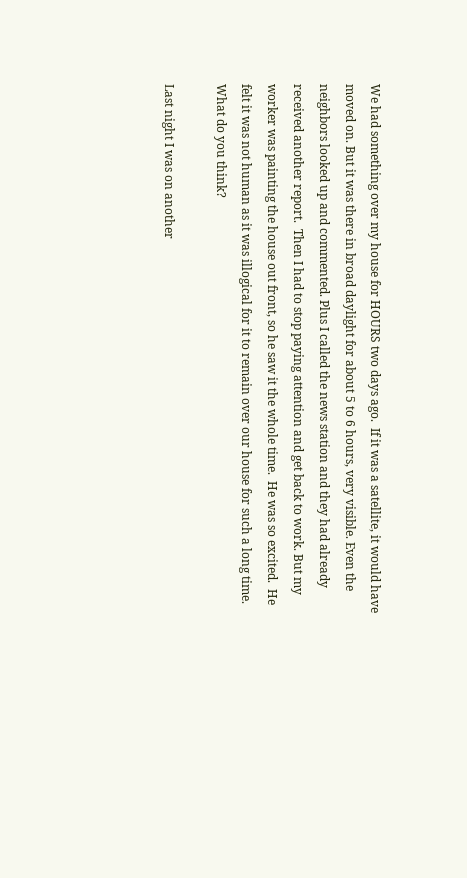We had something over my house for HOURS two days ago.  If it was a satellite, it would have moved on. But it was there in broad daylight for about 5 to 6 hours, very visible. Even the neighbors looked up and commented. Plus I called the news station and they had already received another report.  Then I had to stop paying attention and get back to work. But my worker was painting the house out front, so he saw it the whole time.  He was so excited.  He felt it was not human as it was illogical for it to remain over our house for such a long time. What do you think?

Last night I was on another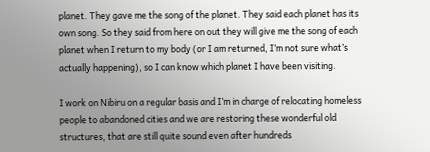planet. They gave me the song of the planet. They said each planet has its own song. So they said from here on out they will give me the song of each planet when I return to my body (or I am returned, I’m not sure what’s actually happening), so I can know which planet I have been visiting.

I work on Nibiru on a regular basis and I’m in charge of relocating homeless people to abandoned cities and we are restoring these wonderful old structures, that are still quite sound even after hundreds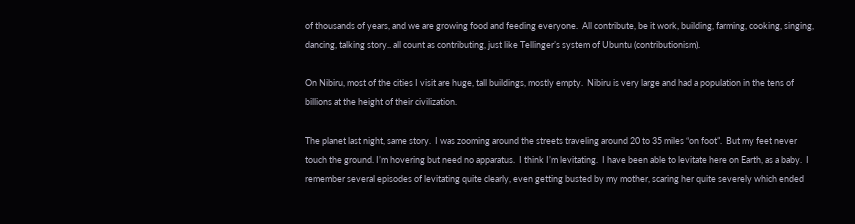of thousands of years, and we are growing food and feeding everyone.  All contribute, be it work, building, farming, cooking, singing, dancing, talking story.. all count as contributing, just like Tellinger’s system of Ubuntu (contributionism).

On Nibiru, most of the cities I visit are huge, tall buildings, mostly empty.  Nibiru is very large and had a population in the tens of billions at the height of their civilization.

The planet last night, same story.  I was zooming around the streets traveling around 20 to 35 miles “on foot”.  But my feet never touch the ground. I’m hovering but need no apparatus.  I think I’m levitating.  I have been able to levitate here on Earth, as a baby.  I remember several episodes of levitating quite clearly, even getting busted by my mother, scaring her quite severely which ended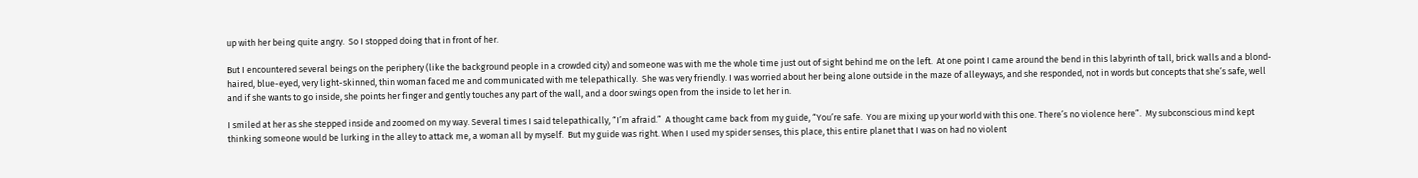up with her being quite angry.  So I stopped doing that in front of her.

But I encountered several beings on the periphery (like the background people in a crowded city) and someone was with me the whole time just out of sight behind me on the left.  At one point I came around the bend in this labyrinth of tall, brick walls and a blond-haired, blue-eyed, very light-skinned, thin woman faced me and communicated with me telepathically.  She was very friendly. I was worried about her being alone outside in the maze of alleyways, and she responded, not in words but concepts that she’s safe, well and if she wants to go inside, she points her finger and gently touches any part of the wall, and a door swings open from the inside to let her in.

I smiled at her as she stepped inside and zoomed on my way. Several times I said telepathically, “I’m afraid.”  A thought came back from my guide, “You’re safe.  You are mixing up your world with this one. There’s no violence here”.  My subconscious mind kept thinking someone would be lurking in the alley to attack me, a woman all by myself.  But my guide was right. When I used my spider senses, this place, this entire planet that I was on had no violent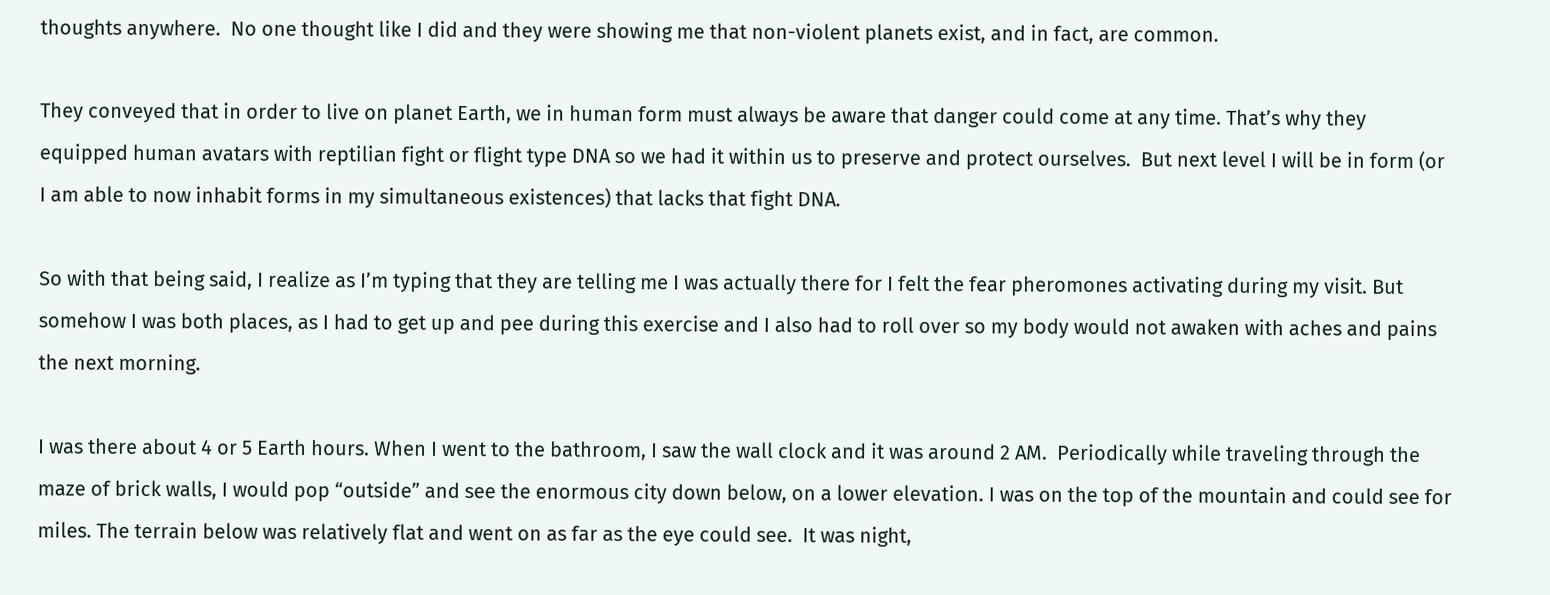thoughts anywhere.  No one thought like I did and they were showing me that non-violent planets exist, and in fact, are common.

They conveyed that in order to live on planet Earth, we in human form must always be aware that danger could come at any time. That’s why they equipped human avatars with reptilian fight or flight type DNA so we had it within us to preserve and protect ourselves.  But next level I will be in form (or I am able to now inhabit forms in my simultaneous existences) that lacks that fight DNA.

So with that being said, I realize as I’m typing that they are telling me I was actually there for I felt the fear pheromones activating during my visit. But somehow I was both places, as I had to get up and pee during this exercise and I also had to roll over so my body would not awaken with aches and pains the next morning.

I was there about 4 or 5 Earth hours. When I went to the bathroom, I saw the wall clock and it was around 2 AM.  Periodically while traveling through the maze of brick walls, I would pop “outside” and see the enormous city down below, on a lower elevation. I was on the top of the mountain and could see for miles. The terrain below was relatively flat and went on as far as the eye could see.  It was night,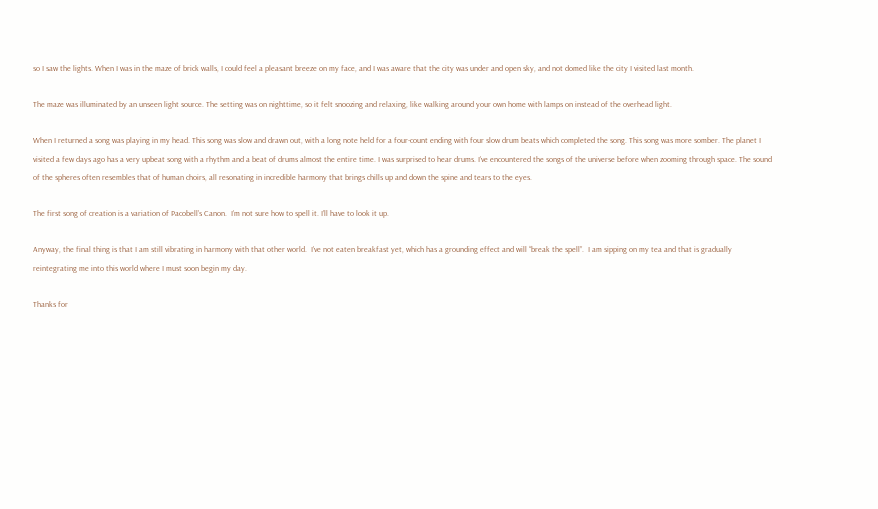so I saw the lights. When I was in the maze of brick walls, I could feel a pleasant breeze on my face, and I was aware that the city was under and open sky, and not domed like the city I visited last month.

The maze was illuminated by an unseen light source. The setting was on nighttime, so it felt snoozing and relaxing, like walking around your own home with lamps on instead of the overhead light.

When I returned a song was playing in my head. This song was slow and drawn out, with a long note held for a four-count ending with four slow drum beats which completed the song. This song was more somber. The planet I visited a few days ago has a very upbeat song with a rhythm and a beat of drums almost the entire time. I was surprised to hear drums. I’ve encountered the songs of the universe before when zooming through space. The sound of the spheres often resembles that of human choirs, all resonating in incredible harmony that brings chills up and down the spine and tears to the eyes.

The first song of creation is a variation of Pacobell’s Canon.  I’m not sure how to spell it. I’ll have to look it up.

Anyway, the final thing is that I am still vibrating in harmony with that other world.  I’ve not eaten breakfast yet, which has a grounding effect and will “break the spell”.  I am sipping on my tea and that is gradually reintegrating me into this world where I must soon begin my day.

Thanks for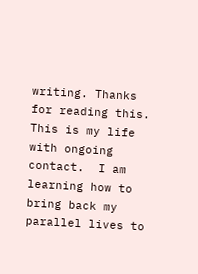writing. Thanks for reading this. This is my life with ongoing contact.  I am learning how to bring back my parallel lives to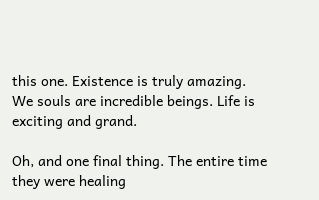this one. Existence is truly amazing. We souls are incredible beings. Life is exciting and grand.

Oh, and one final thing. The entire time they were healing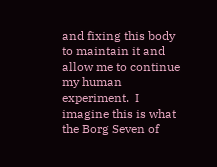and fixing this body to maintain it and allow me to continue my human experiment.  I imagine this is what the Borg Seven of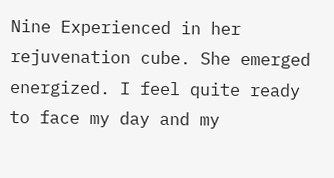Nine Experienced in her rejuvenation cube. She emerged energized. I feel quite ready to face my day and my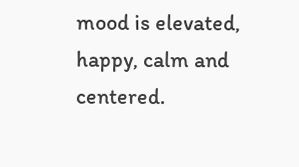mood is elevated, happy, calm and centered.